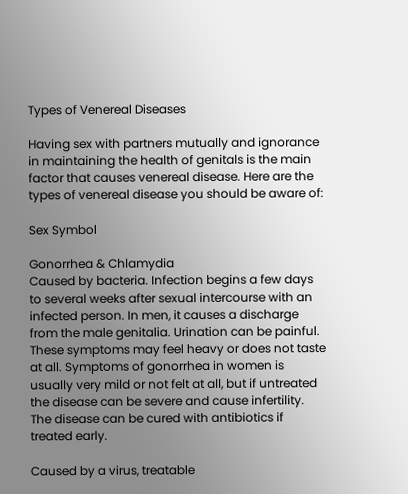Types of Venereal Diseases

Having sex with partners mutually and ignorance in maintaining the health of genitals is the main factor that causes venereal disease. Here are the types of venereal disease you should be aware of:

Sex Symbol

Gonorrhea & Chlamydia
Caused by bacteria. Infection begins a few days to several weeks after sexual intercourse with an infected person. In men, it causes a discharge from the male genitalia. Urination can be painful. These symptoms may feel heavy or does not taste at all. Symptoms of gonorrhea in women is usually very mild or not felt at all, but if untreated the disease can be severe and cause infertility. The disease can be cured with antibiotics if treated early.

Caused by a virus, treatable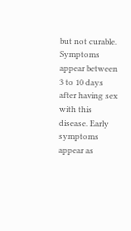but not curable. Symptoms appear between 3 to 10 days after having sex with this disease. Early symptoms appear as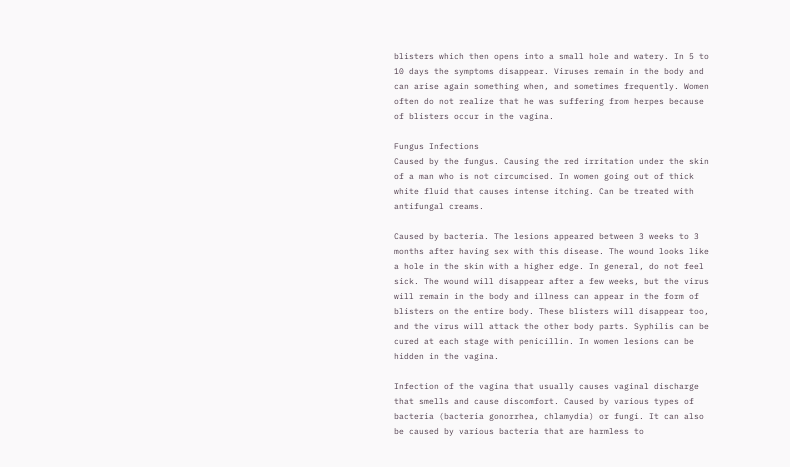blisters which then opens into a small hole and watery. In 5 to 10 days the symptoms disappear. Viruses remain in the body and can arise again something when, and sometimes frequently. Women often do not realize that he was suffering from herpes because of blisters occur in the vagina.

Fungus Infections
Caused by the fungus. Causing the red irritation under the skin of a man who is not circumcised. In women going out of thick white fluid that causes intense itching. Can be treated with antifungal creams.

Caused by bacteria. The lesions appeared between 3 weeks to 3 months after having sex with this disease. The wound looks like a hole in the skin with a higher edge. In general, do not feel sick. The wound will disappear after a few weeks, but the virus will remain in the body and illness can appear in the form of blisters on the entire body. These blisters will disappear too, and the virus will attack the other body parts. Syphilis can be cured at each stage with penicillin. In women lesions can be hidden in the vagina.

Infection of the vagina that usually causes vaginal discharge that smells and cause discomfort. Caused by various types of bacteria (bacteria gonorrhea, chlamydia) or fungi. It can also be caused by various bacteria that are harmless to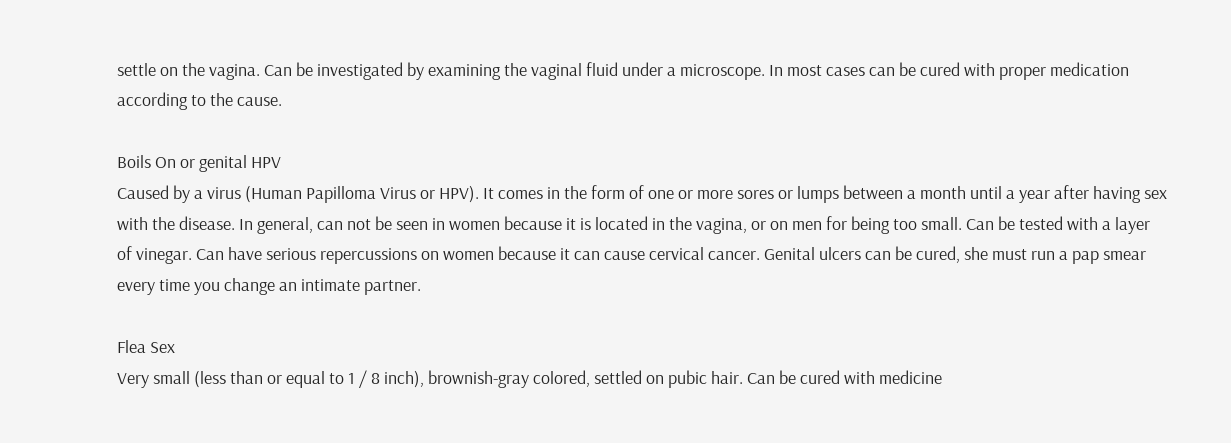settle on the vagina. Can be investigated by examining the vaginal fluid under a microscope. In most cases can be cured with proper medication according to the cause.

Boils On or genital HPV
Caused by a virus (Human Papilloma Virus or HPV). It comes in the form of one or more sores or lumps between a month until a year after having sex with the disease. In general, can not be seen in women because it is located in the vagina, or on men for being too small. Can be tested with a layer of vinegar. Can have serious repercussions on women because it can cause cervical cancer. Genital ulcers can be cured, she must run a pap smear every time you change an intimate partner.

Flea Sex
Very small (less than or equal to 1 / 8 inch), brownish-gray colored, settled on pubic hair. Can be cured with medicine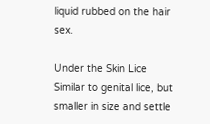liquid rubbed on the hair sex.

Under the Skin Lice
Similar to genital lice, but smaller in size and settle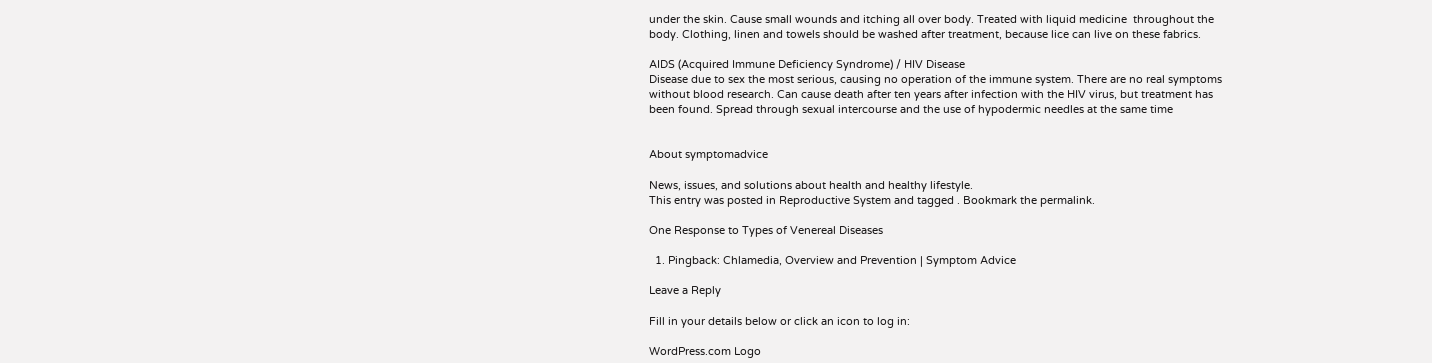under the skin. Cause small wounds and itching all over body. Treated with liquid medicine  throughout the body. Clothing, linen and towels should be washed after treatment, because lice can live on these fabrics.

AIDS (Acquired Immune Deficiency Syndrome) / HIV Disease
Disease due to sex the most serious, causing no operation of the immune system. There are no real symptoms without blood research. Can cause death after ten years after infection with the HIV virus, but treatment has been found. Spread through sexual intercourse and the use of hypodermic needles at the same time


About symptomadvice

News, issues, and solutions about health and healthy lifestyle.
This entry was posted in Reproductive System and tagged . Bookmark the permalink.

One Response to Types of Venereal Diseases

  1. Pingback: Chlamedia, Overview and Prevention | Symptom Advice

Leave a Reply

Fill in your details below or click an icon to log in:

WordPress.com Logo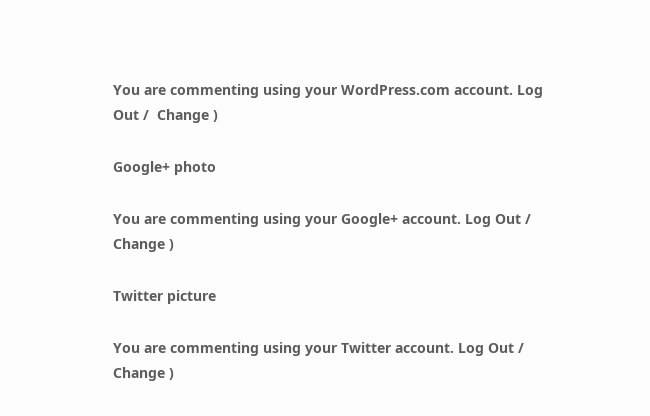You are commenting using your WordPress.com account. Log Out /  Change )

Google+ photo

You are commenting using your Google+ account. Log Out /  Change )

Twitter picture

You are commenting using your Twitter account. Log Out /  Change )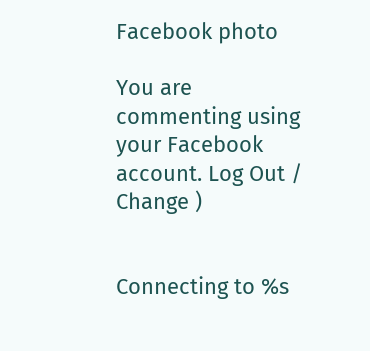Facebook photo

You are commenting using your Facebook account. Log Out /  Change )


Connecting to %s